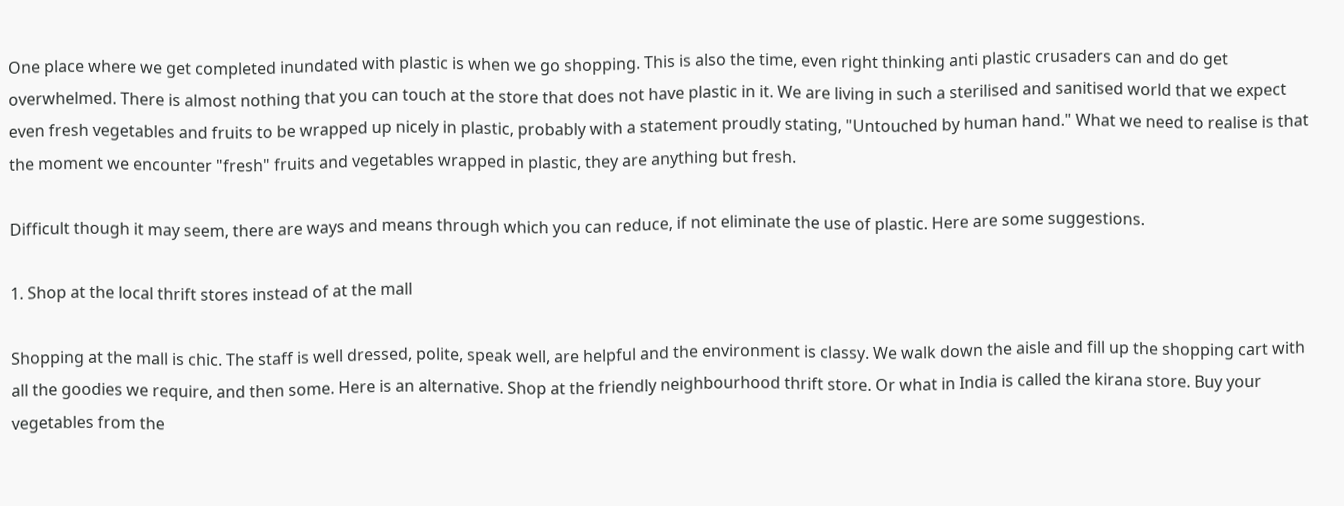One place where we get completed inundated with plastic is when we go shopping. This is also the time, even right thinking anti plastic crusaders can and do get overwhelmed. There is almost nothing that you can touch at the store that does not have plastic in it. We are living in such a sterilised and sanitised world that we expect even fresh vegetables and fruits to be wrapped up nicely in plastic, probably with a statement proudly stating, "Untouched by human hand." What we need to realise is that the moment we encounter "fresh" fruits and vegetables wrapped in plastic, they are anything but fresh.

Difficult though it may seem, there are ways and means through which you can reduce, if not eliminate the use of plastic. Here are some suggestions.

1. Shop at the local thrift stores instead of at the mall

Shopping at the mall is chic. The staff is well dressed, polite, speak well, are helpful and the environment is classy. We walk down the aisle and fill up the shopping cart with all the goodies we require, and then some. Here is an alternative. Shop at the friendly neighbourhood thrift store. Or what in India is called the kirana store. Buy your vegetables from the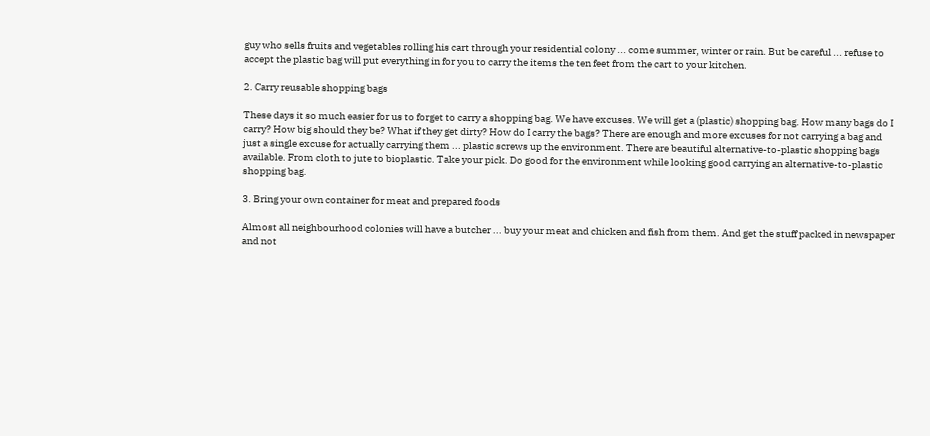guy who sells fruits and vegetables rolling his cart through your residential colony ... come summer, winter or rain. But be careful ... refuse to accept the plastic bag will put everything in for you to carry the items the ten feet from the cart to your kitchen.

2. Carry reusable shopping bags

These days it so much easier for us to forget to carry a shopping bag. We have excuses. We will get a (plastic) shopping bag. How many bags do I carry? How big should they be? What if they get dirty? How do I carry the bags? There are enough and more excuses for not carrying a bag and just a single excuse for actually carrying them ... plastic screws up the environment. There are beautiful alternative-to-plastic shopping bags available. From cloth to jute to bioplastic. Take your pick. Do good for the environment while looking good carrying an alternative-to-plastic shopping bag.

3. Bring your own container for meat and prepared foods

Almost all neighbourhood colonies will have a butcher ... buy your meat and chicken and fish from them. And get the stuff packed in newspaper and not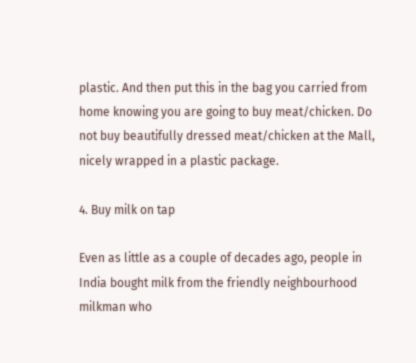plastic. And then put this in the bag you carried from home knowing you are going to buy meat/chicken. Do not buy beautifully dressed meat/chicken at the Mall, nicely wrapped in a plastic package.

4. Buy milk on tap

Even as little as a couple of decades ago, people in India bought milk from the friendly neighbourhood milkman who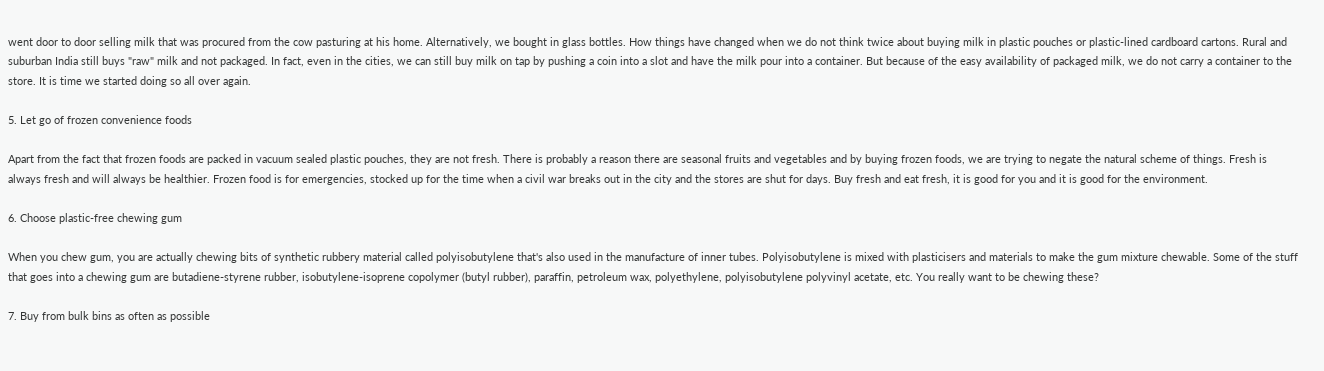went door to door selling milk that was procured from the cow pasturing at his home. Alternatively, we bought in glass bottles. How things have changed when we do not think twice about buying milk in plastic pouches or plastic-lined cardboard cartons. Rural and suburban India still buys "raw" milk and not packaged. In fact, even in the cities, we can still buy milk on tap by pushing a coin into a slot and have the milk pour into a container. But because of the easy availability of packaged milk, we do not carry a container to the store. It is time we started doing so all over again.

5. Let go of frozen convenience foods

Apart from the fact that frozen foods are packed in vacuum sealed plastic pouches, they are not fresh. There is probably a reason there are seasonal fruits and vegetables and by buying frozen foods, we are trying to negate the natural scheme of things. Fresh is always fresh and will always be healthier. Frozen food is for emergencies, stocked up for the time when a civil war breaks out in the city and the stores are shut for days. Buy fresh and eat fresh, it is good for you and it is good for the environment.

6. Choose plastic-free chewing gum

When you chew gum, you are actually chewing bits of synthetic rubbery material called polyisobutylene that's also used in the manufacture of inner tubes. Polyisobutylene is mixed with plasticisers and materials to make the gum mixture chewable. Some of the stuff that goes into a chewing gum are butadiene-styrene rubber, isobutylene-isoprene copolymer (butyl rubber), paraffin, petroleum wax, polyethylene, polyisobutylene polyvinyl acetate, etc. You really want to be chewing these?

7. Buy from bulk bins as often as possible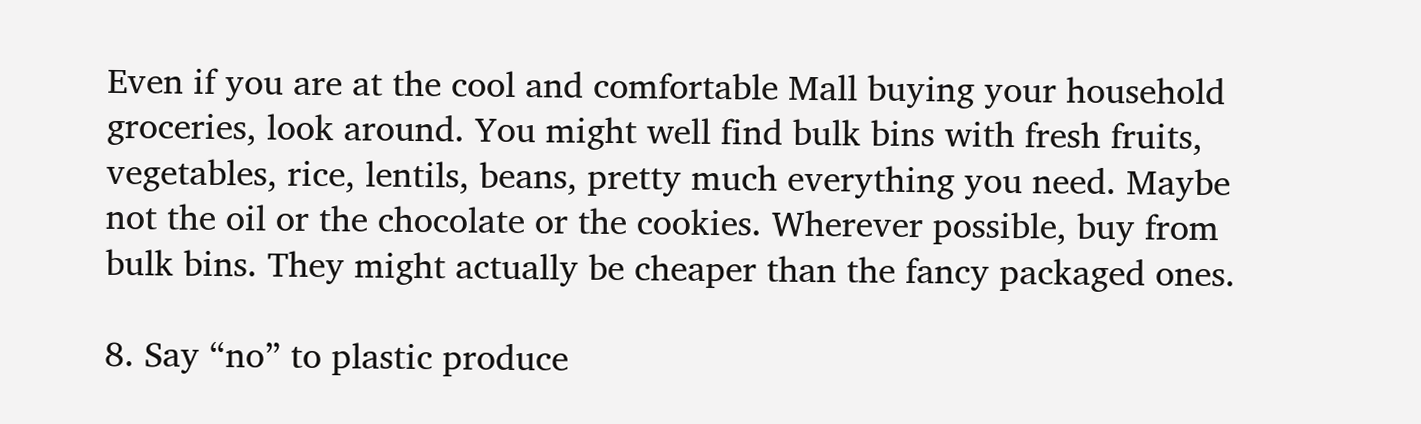Even if you are at the cool and comfortable Mall buying your household groceries, look around. You might well find bulk bins with fresh fruits, vegetables, rice, lentils, beans, pretty much everything you need. Maybe not the oil or the chocolate or the cookies. Wherever possible, buy from bulk bins. They might actually be cheaper than the fancy packaged ones.

8. Say “no” to plastic produce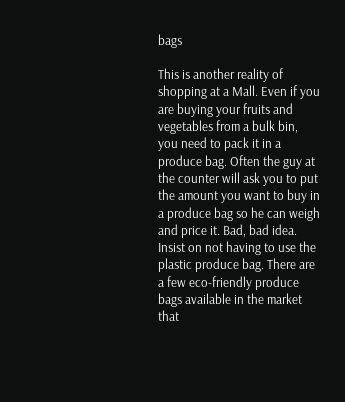bags

This is another reality of shopping at a Mall. Even if you are buying your fruits and vegetables from a bulk bin, you need to pack it in a produce bag. Often the guy at the counter will ask you to put the amount you want to buy in a produce bag so he can weigh and price it. Bad, bad idea. Insist on not having to use the plastic produce bag. There are a few eco-friendly produce bags available in the market that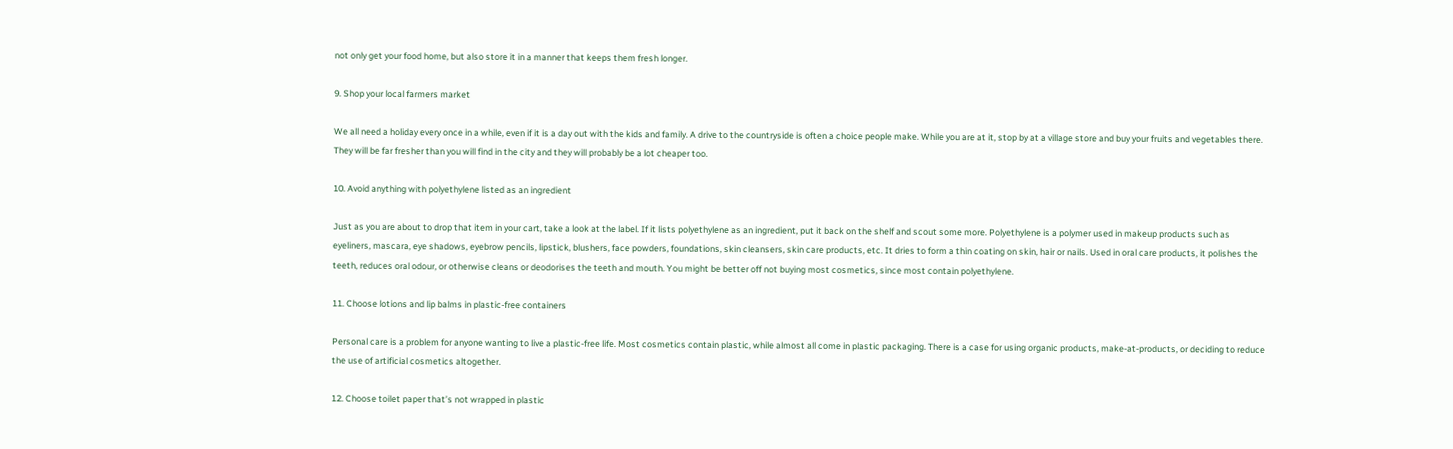not only get your food home, but also store it in a manner that keeps them fresh longer.

9. Shop your local farmers market

We all need a holiday every once in a while, even if it is a day out with the kids and family. A drive to the countryside is often a choice people make. While you are at it, stop by at a village store and buy your fruits and vegetables there. They will be far fresher than you will find in the city and they will probably be a lot cheaper too.

10. Avoid anything with polyethylene listed as an ingredient

Just as you are about to drop that item in your cart, take a look at the label. If it lists polyethylene as an ingredient, put it back on the shelf and scout some more. Polyethylene is a polymer used in makeup products such as eyeliners, mascara, eye shadows, eyebrow pencils, lipstick, blushers, face powders, foundations, skin cleansers, skin care products, etc. It dries to form a thin coating on skin, hair or nails. Used in oral care products, it polishes the teeth, reduces oral odour, or otherwise cleans or deodorises the teeth and mouth. You might be better off not buying most cosmetics, since most contain polyethylene.

11. Choose lotions and lip balms in plastic-free containers

Personal care is a problem for anyone wanting to live a plastic-free life. Most cosmetics contain plastic, while almost all come in plastic packaging. There is a case for using organic products, make-at-products, or deciding to reduce the use of artificial cosmetics altogether.

12. Choose toilet paper that’s not wrapped in plastic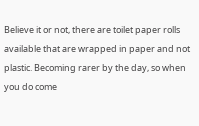Believe it or not, there are toilet paper rolls available that are wrapped in paper and not plastic. Becoming rarer by the day, so when you do come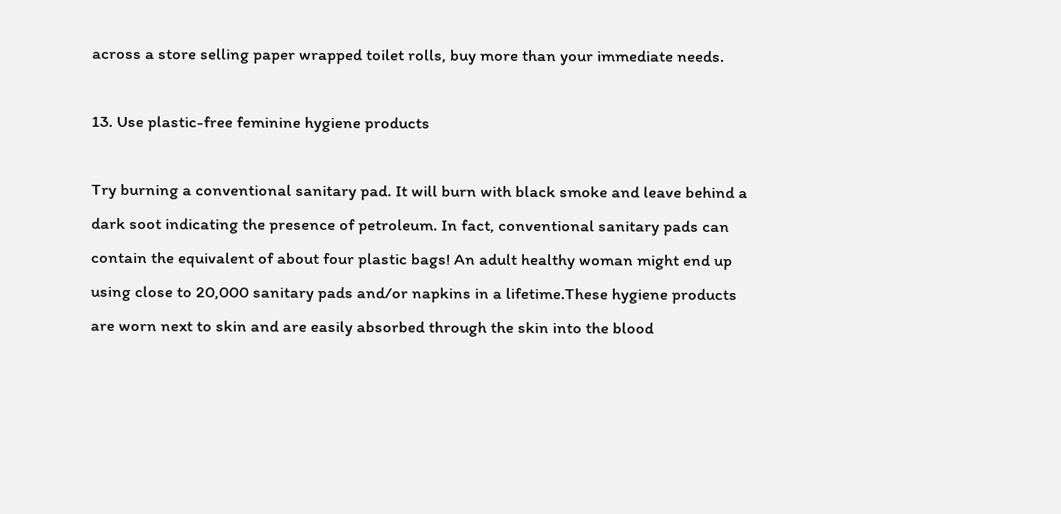across a store selling paper wrapped toilet rolls, buy more than your immediate needs.

13. Use plastic-free feminine hygiene products

Try burning a conventional sanitary pad. It will burn with black smoke and leave behind a dark soot indicating the presence of petroleum. In fact, conventional sanitary pads can contain the equivalent of about four plastic bags! An adult healthy woman might end up using close to 20,000 sanitary pads and/or napkins in a lifetime.These hygiene products are worn next to skin and are easily absorbed through the skin into the blood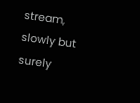stream, slowly but surely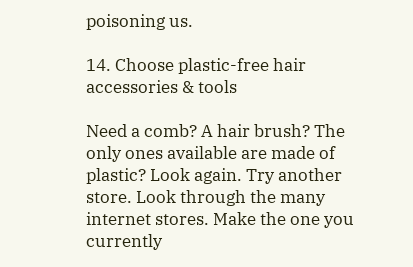poisoning us.

14. Choose plastic-free hair accessories & tools

Need a comb? A hair brush? The only ones available are made of plastic? Look again. Try another store. Look through the many internet stores. Make the one you currently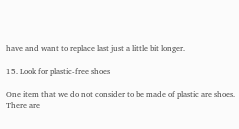have and want to replace last just a little bit longer.

15. Look for plastic-free shoes

One item that we do not consider to be made of plastic are shoes. There are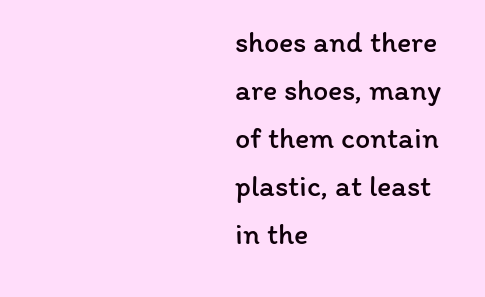shoes and there are shoes, many of them contain plastic, at least in the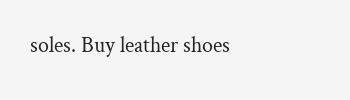soles. Buy leather shoes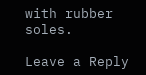with rubber soles.

Leave a Reply